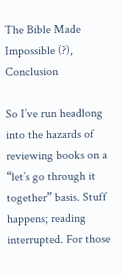The Bible Made Impossible (?), Conclusion

So I’ve run headlong into the hazards of reviewing books on a “let’s go through it together” basis. Stuff happens; reading interrupted. For those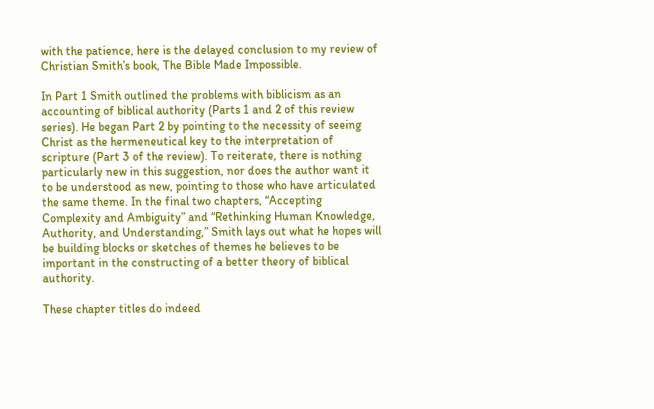with the patience, here is the delayed conclusion to my review of Christian Smith’s book, The Bible Made Impossible.

In Part 1 Smith outlined the problems with biblicism as an accounting of biblical authority (Parts 1 and 2 of this review series). He began Part 2 by pointing to the necessity of seeing Christ as the hermeneutical key to the interpretation of scripture (Part 3 of the review). To reiterate, there is nothing particularly new in this suggestion, nor does the author want it to be understood as new, pointing to those who have articulated the same theme. In the final two chapters, “Accepting Complexity and Ambiguity” and “Rethinking Human Knowledge, Authority, and Understanding,” Smith lays out what he hopes will be building blocks or sketches of themes he believes to be important in the constructing of a better theory of biblical authority.

These chapter titles do indeed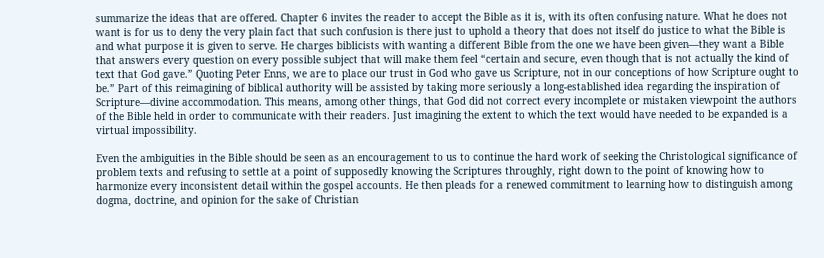summarize the ideas that are offered. Chapter 6 invites the reader to accept the Bible as it is, with its often confusing nature. What he does not want is for us to deny the very plain fact that such confusion is there just to uphold a theory that does not itself do justice to what the Bible is and what purpose it is given to serve. He charges biblicists with wanting a different Bible from the one we have been given—they want a Bible that answers every question on every possible subject that will make them feel “certain and secure, even though that is not actually the kind of text that God gave.” Quoting Peter Enns, we are to place our trust in God who gave us Scripture, not in our conceptions of how Scripture ought to be.” Part of this reimagining of biblical authority will be assisted by taking more seriously a long-established idea regarding the inspiration of Scripture—divine accommodation. This means, among other things, that God did not correct every incomplete or mistaken viewpoint the authors of the Bible held in order to communicate with their readers. Just imagining the extent to which the text would have needed to be expanded is a virtual impossibility.

Even the ambiguities in the Bible should be seen as an encouragement to us to continue the hard work of seeking the Christological significance of problem texts and refusing to settle at a point of supposedly knowing the Scriptures throughly, right down to the point of knowing how to harmonize every inconsistent detail within the gospel accounts. He then pleads for a renewed commitment to learning how to distinguish among dogma, doctrine, and opinion for the sake of Christian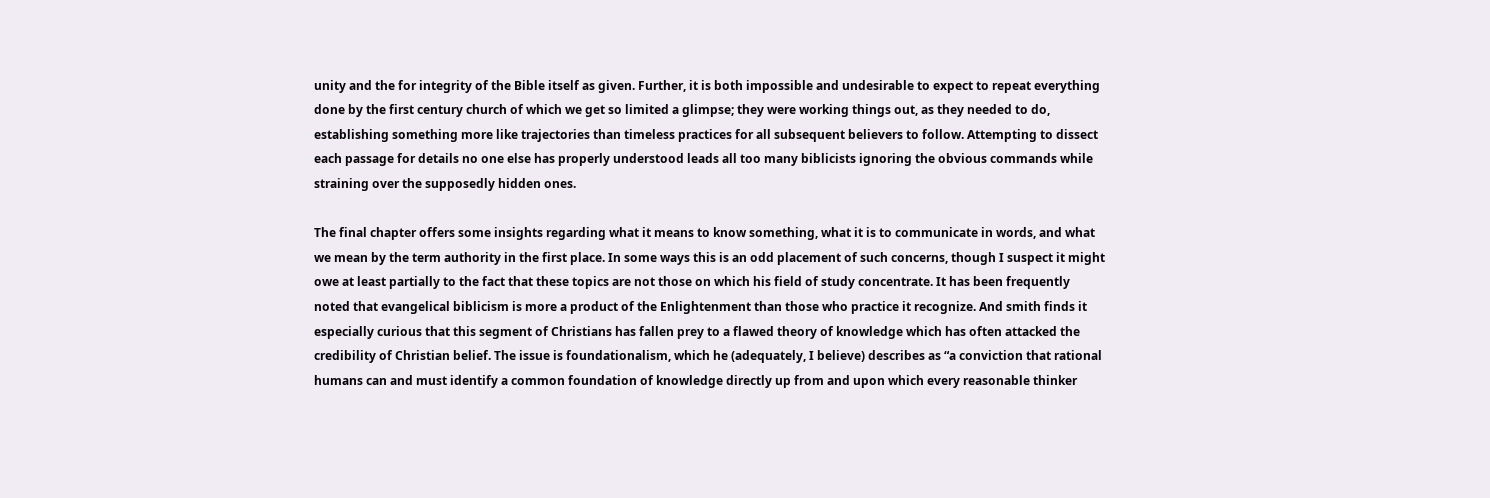unity and the for integrity of the Bible itself as given. Further, it is both impossible and undesirable to expect to repeat everything done by the first century church of which we get so limited a glimpse; they were working things out, as they needed to do, establishing something more like trajectories than timeless practices for all subsequent believers to follow. Attempting to dissect each passage for details no one else has properly understood leads all too many biblicists ignoring the obvious commands while straining over the supposedly hidden ones.

The final chapter offers some insights regarding what it means to know something, what it is to communicate in words, and what we mean by the term authority in the first place. In some ways this is an odd placement of such concerns, though I suspect it might owe at least partially to the fact that these topics are not those on which his field of study concentrate. It has been frequently noted that evangelical biblicism is more a product of the Enlightenment than those who practice it recognize. And smith finds it especially curious that this segment of Christians has fallen prey to a flawed theory of knowledge which has often attacked the credibility of Christian belief. The issue is foundationalism, which he (adequately, I believe) describes as “a conviction that rational humans can and must identify a common foundation of knowledge directly up from and upon which every reasonable thinker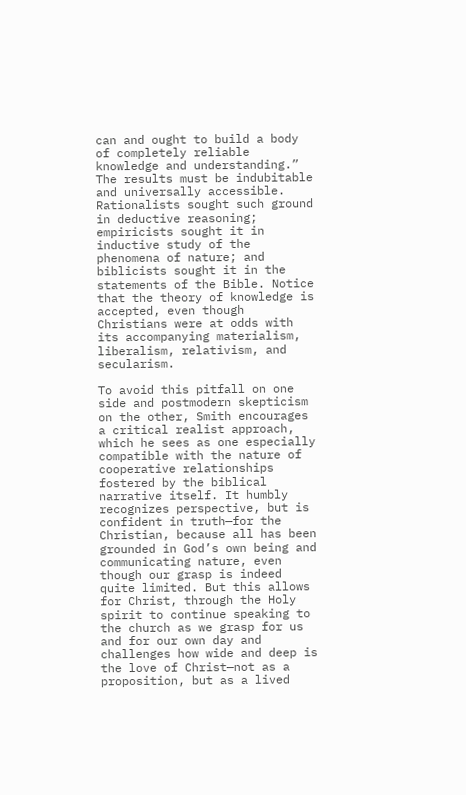can and ought to build a body of completely reliable knowledge and understanding.” The results must be indubitable and universally accessible. Rationalists sought such ground in deductive reasoning; empiricists sought it in inductive study of the phenomena of nature; and biblicists sought it in the statements of the Bible. Notice that the theory of knowledge is accepted, even though Christians were at odds with its accompanying materialism, liberalism, relativism, and secularism.

To avoid this pitfall on one side and postmodern skepticism on the other, Smith encourages a critical realist approach, which he sees as one especially compatible with the nature of cooperative relationships fostered by the biblical narrative itself. It humbly recognizes perspective, but is confident in truth—for the Christian, because all has been grounded in God’s own being and communicating nature, even though our grasp is indeed quite limited. But this allows for Christ, through the Holy spirit to continue speaking to the church as we grasp for us and for our own day and challenges how wide and deep is the love of Christ—not as a proposition, but as a lived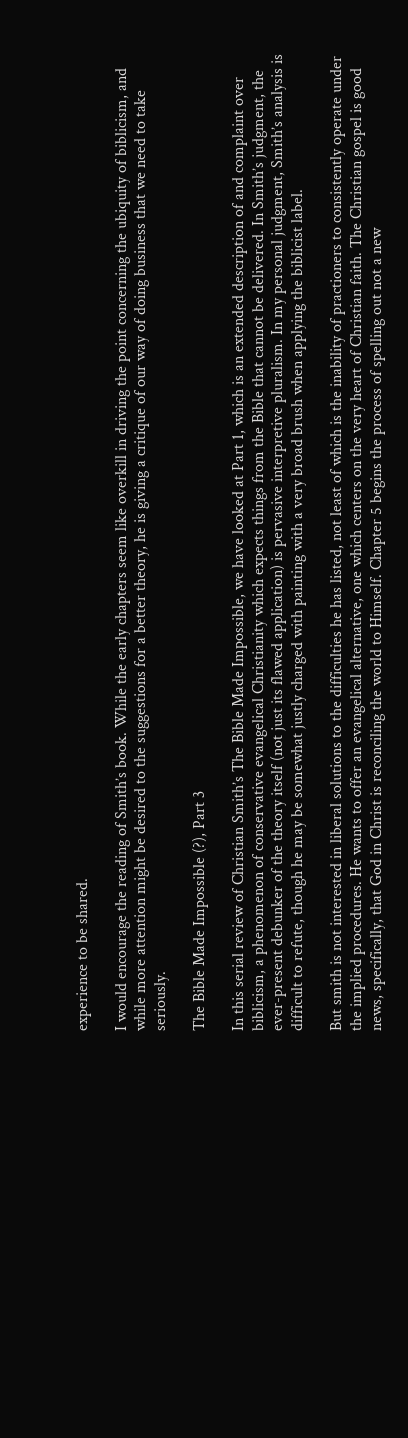experience to be shared.

I would encourage the reading of Smith’s book. While the early chapters seem like overkill in driving the point concerning the ubiquity of biblicism, and while more attention might be desired to the suggestions for a better theory, he is giving a critique of our way of doing business that we need to take seriously.

The Bible Made Impossible (?), Part 3

In this serial review of Christian Smith’s The Bible Made Impossible, we have looked at Part 1, which is an extended description of and complaint over biblicism, a phenomenon of conservative evangelical Christianity which expects things from the Bible that cannot be delivered. In Smith’s judgment, the ever-present debunker of the theory itself (not just its flawed application) is pervasive interpretive pluralism. In my personal judgment, Smith’s analysis is difficult to refute, though he may be somewhat justly charged with painting with a very broad brush when applying the biblicist label.

But smith is not interested in liberal solutions to the difficulties he has listed, not least of which is the inability of practioners to consistently operate under the implied procedures. He wants to offer an evangelical alternative, one which centers on the very heart of Christian faith. The Christian gospel is good news, specifically, that God in Christ is reconciling the world to Himself. Chapter 5 begins the process of spelling out not a new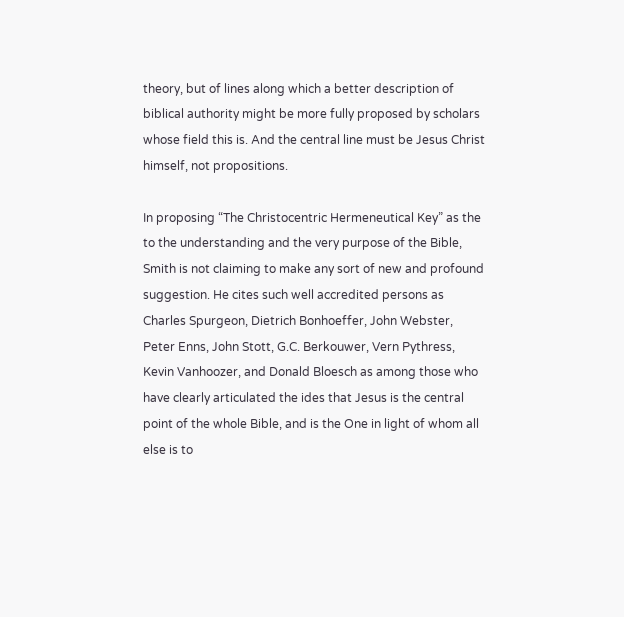theory, but of lines along which a better description of biblical authority might be more fully proposed by scholars whose field this is. And the central line must be Jesus Christ himself, not propositions.

In proposing “The Christocentric Hermeneutical Key” as the to the understanding and the very purpose of the Bible, Smith is not claiming to make any sort of new and profound suggestion. He cites such well accredited persons as Charles Spurgeon, Dietrich Bonhoeffer, John Webster, Peter Enns, John Stott, G.C. Berkouwer, Vern Pythress, Kevin Vanhoozer, and Donald Bloesch as among those who have clearly articulated the ides that Jesus is the central point of the whole Bible, and is the One in light of whom all else is to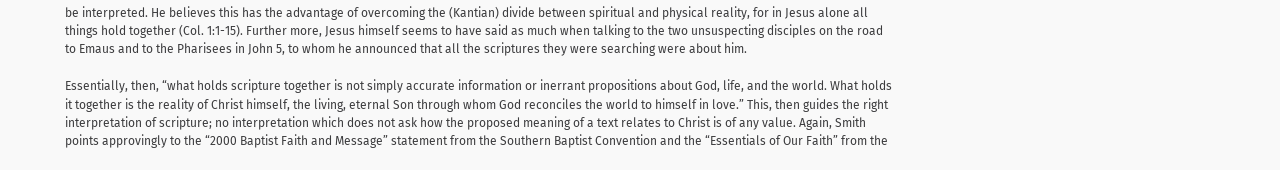be interpreted. He believes this has the advantage of overcoming the (Kantian) divide between spiritual and physical reality, for in Jesus alone all things hold together (Col. 1:1-15). Further more, Jesus himself seems to have said as much when talking to the two unsuspecting disciples on the road to Emaus and to the Pharisees in John 5, to whom he announced that all the scriptures they were searching were about him.

Essentially, then, “what holds scripture together is not simply accurate information or inerrant propositions about God, life, and the world. What holds it together is the reality of Christ himself, the living, eternal Son through whom God reconciles the world to himself in love.” This, then guides the right interpretation of scripture; no interpretation which does not ask how the proposed meaning of a text relates to Christ is of any value. Again, Smith points approvingly to the “2000 Baptist Faith and Message” statement from the Southern Baptist Convention and the “Essentials of Our Faith” from the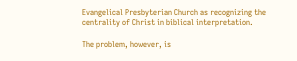Evangelical Presbyterian Church as recognizing the centrality of Christ in biblical interpretation.

The problem, however, is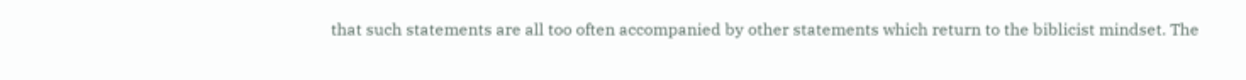that such statements are all too often accompanied by other statements which return to the biblicist mindset. The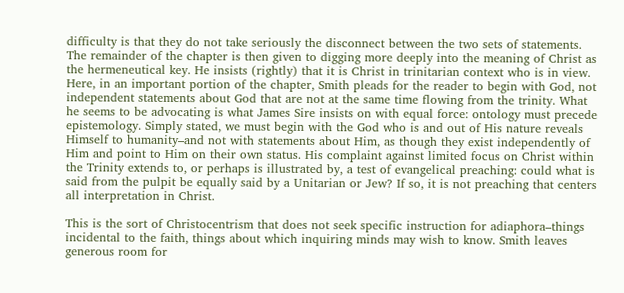difficulty is that they do not take seriously the disconnect between the two sets of statements. The remainder of the chapter is then given to digging more deeply into the meaning of Christ as the hermeneutical key. He insists (rightly) that it is Christ in trinitarian context who is in view. Here, in an important portion of the chapter, Smith pleads for the reader to begin with God, not independent statements about God that are not at the same time flowing from the trinity. What he seems to be advocating is what James Sire insists on with equal force: ontology must precede epistemology. Simply stated, we must begin with the God who is and out of His nature reveals Himself to humanity–and not with statements about Him, as though they exist independently of Him and point to Him on their own status. His complaint against limited focus on Christ within the Trinity extends to, or perhaps is illustrated by, a test of evangelical preaching: could what is said from the pulpit be equally said by a Unitarian or Jew? If so, it is not preaching that centers all interpretation in Christ.

This is the sort of Christocentrism that does not seek specific instruction for adiaphora–things incidental to the faith, things about which inquiring minds may wish to know. Smith leaves generous room for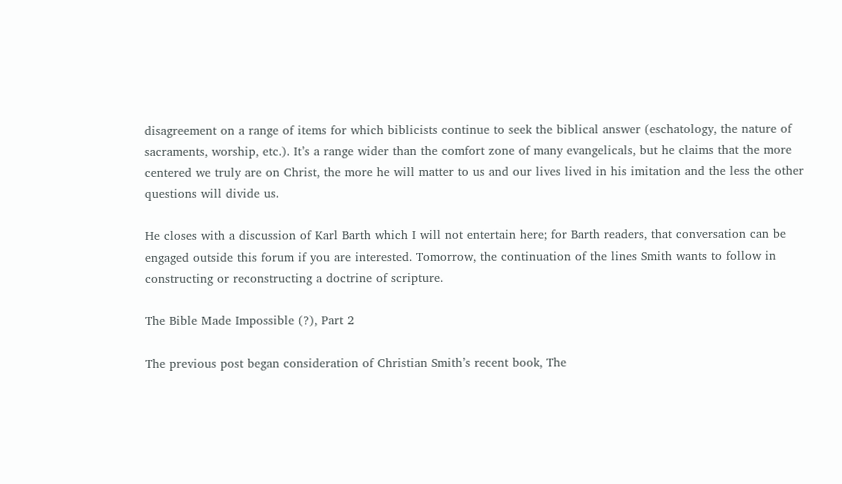disagreement on a range of items for which biblicists continue to seek the biblical answer (eschatology, the nature of sacraments, worship, etc.). It’s a range wider than the comfort zone of many evangelicals, but he claims that the more centered we truly are on Christ, the more he will matter to us and our lives lived in his imitation and the less the other questions will divide us.

He closes with a discussion of Karl Barth which I will not entertain here; for Barth readers, that conversation can be engaged outside this forum if you are interested. Tomorrow, the continuation of the lines Smith wants to follow in constructing or reconstructing a doctrine of scripture.

The Bible Made Impossible (?), Part 2

The previous post began consideration of Christian Smith’s recent book, The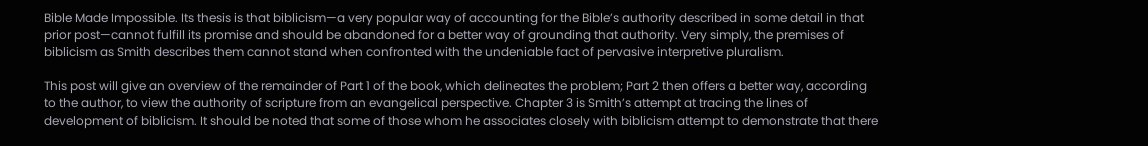Bible Made Impossible. Its thesis is that biblicism—a very popular way of accounting for the Bible’s authority described in some detail in that prior post—cannot fulfill its promise and should be abandoned for a better way of grounding that authority. Very simply, the premises of biblicism as Smith describes them cannot stand when confronted with the undeniable fact of pervasive interpretive pluralism.

This post will give an overview of the remainder of Part 1 of the book, which delineates the problem; Part 2 then offers a better way, according to the author, to view the authority of scripture from an evangelical perspective. Chapter 3 is Smith’s attempt at tracing the lines of development of biblicism. It should be noted that some of those whom he associates closely with biblicism attempt to demonstrate that there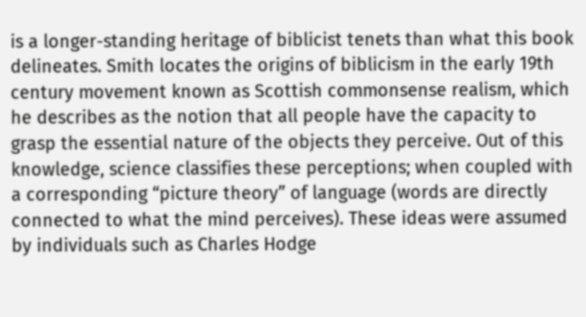is a longer-standing heritage of biblicist tenets than what this book delineates. Smith locates the origins of biblicism in the early 19th century movement known as Scottish commonsense realism, which he describes as the notion that all people have the capacity to grasp the essential nature of the objects they perceive. Out of this knowledge, science classifies these perceptions; when coupled with a corresponding “picture theory” of language (words are directly connected to what the mind perceives). These ideas were assumed by individuals such as Charles Hodge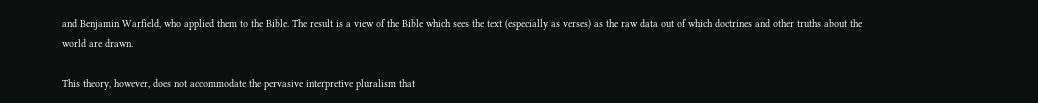and Benjamin Warfield, who applied them to the Bible. The result is a view of the Bible which sees the text (especially as verses) as the raw data out of which doctrines and other truths about the world are drawn.

This theory, however, does not accommodate the pervasive interpretive pluralism that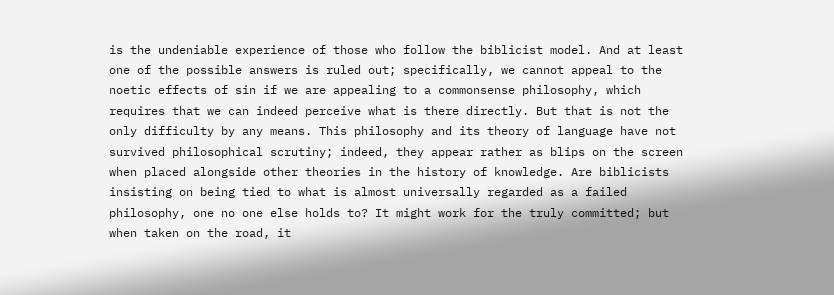is the undeniable experience of those who follow the biblicist model. And at least one of the possible answers is ruled out; specifically, we cannot appeal to the noetic effects of sin if we are appealing to a commonsense philosophy, which requires that we can indeed perceive what is there directly. But that is not the only difficulty by any means. This philosophy and its theory of language have not survived philosophical scrutiny; indeed, they appear rather as blips on the screen when placed alongside other theories in the history of knowledge. Are biblicists insisting on being tied to what is almost universally regarded as a failed philosophy, one no one else holds to? It might work for the truly committed; but when taken on the road, it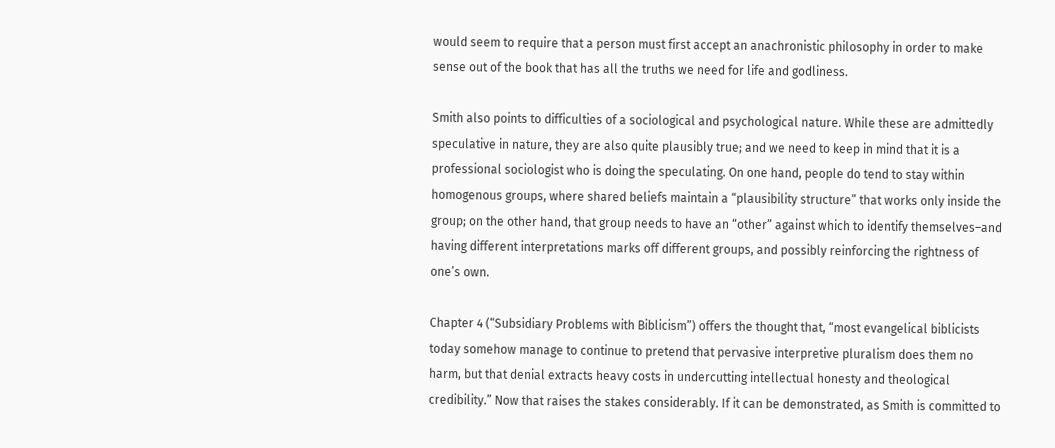would seem to require that a person must first accept an anachronistic philosophy in order to make sense out of the book that has all the truths we need for life and godliness.

Smith also points to difficulties of a sociological and psychological nature. While these are admittedly speculative in nature, they are also quite plausibly true; and we need to keep in mind that it is a professional sociologist who is doing the speculating. On one hand, people do tend to stay within homogenous groups, where shared beliefs maintain a “plausibility structure” that works only inside the group; on the other hand, that group needs to have an “other” against which to identify themselves–and having different interpretations marks off different groups, and possibly reinforcing the rightness of one’s own.

Chapter 4 (“Subsidiary Problems with Biblicism”) offers the thought that, “most evangelical biblicists today somehow manage to continue to pretend that pervasive interpretive pluralism does them no harm, but that denial extracts heavy costs in undercutting intellectual honesty and theological credibility.” Now that raises the stakes considerably. If it can be demonstrated, as Smith is committed to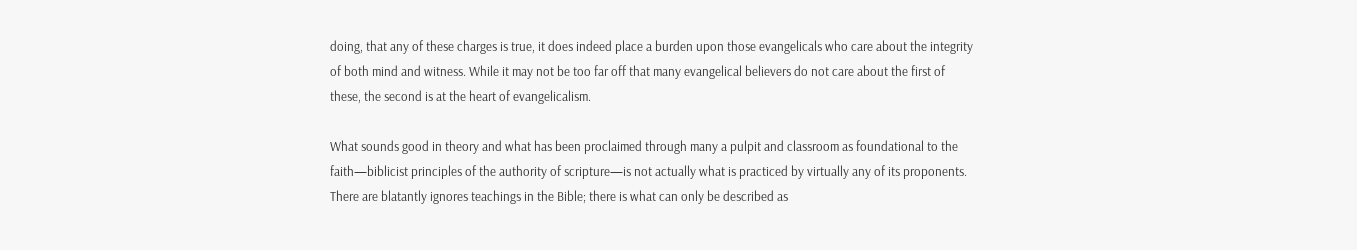doing, that any of these charges is true, it does indeed place a burden upon those evangelicals who care about the integrity of both mind and witness. While it may not be too far off that many evangelical believers do not care about the first of these, the second is at the heart of evangelicalism.

What sounds good in theory and what has been proclaimed through many a pulpit and classroom as foundational to the faith—biblicist principles of the authority of scripture—is not actually what is practiced by virtually any of its proponents. There are blatantly ignores teachings in the Bible; there is what can only be described as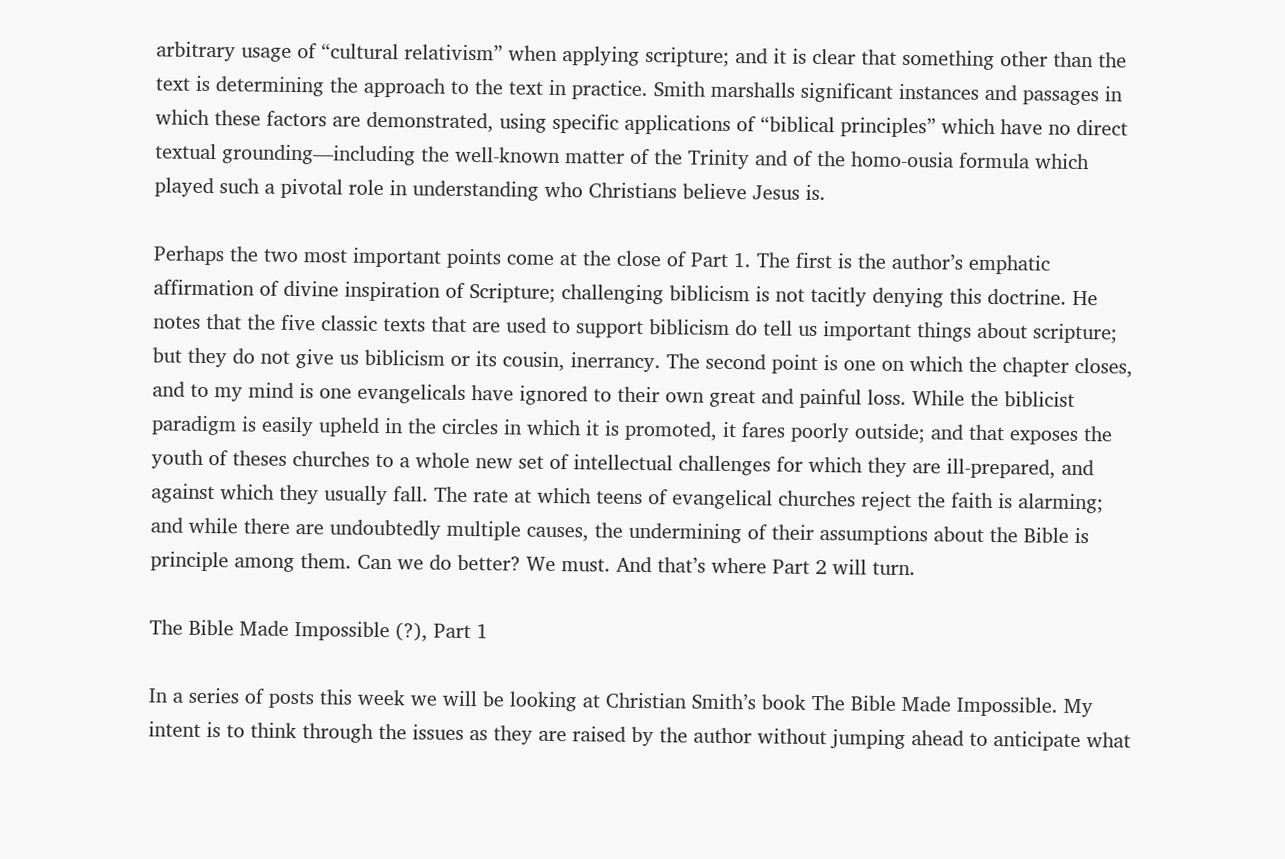arbitrary usage of “cultural relativism” when applying scripture; and it is clear that something other than the text is determining the approach to the text in practice. Smith marshalls significant instances and passages in which these factors are demonstrated, using specific applications of “biblical principles” which have no direct textual grounding—including the well-known matter of the Trinity and of the homo-ousia formula which played such a pivotal role in understanding who Christians believe Jesus is.

Perhaps the two most important points come at the close of Part 1. The first is the author’s emphatic affirmation of divine inspiration of Scripture; challenging biblicism is not tacitly denying this doctrine. He notes that the five classic texts that are used to support biblicism do tell us important things about scripture; but they do not give us biblicism or its cousin, inerrancy. The second point is one on which the chapter closes, and to my mind is one evangelicals have ignored to their own great and painful loss. While the biblicist paradigm is easily upheld in the circles in which it is promoted, it fares poorly outside; and that exposes the youth of theses churches to a whole new set of intellectual challenges for which they are ill-prepared, and against which they usually fall. The rate at which teens of evangelical churches reject the faith is alarming; and while there are undoubtedly multiple causes, the undermining of their assumptions about the Bible is principle among them. Can we do better? We must. And that’s where Part 2 will turn.

The Bible Made Impossible (?), Part 1

In a series of posts this week we will be looking at Christian Smith’s book The Bible Made Impossible. My intent is to think through the issues as they are raised by the author without jumping ahead to anticipate what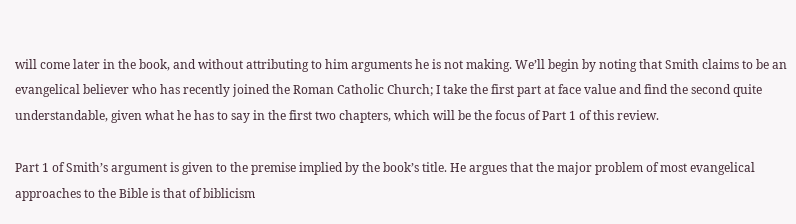will come later in the book, and without attributing to him arguments he is not making. We’ll begin by noting that Smith claims to be an evangelical believer who has recently joined the Roman Catholic Church; I take the first part at face value and find the second quite understandable, given what he has to say in the first two chapters, which will be the focus of Part 1 of this review.

Part 1 of Smith’s argument is given to the premise implied by the book’s title. He argues that the major problem of most evangelical approaches to the Bible is that of biblicism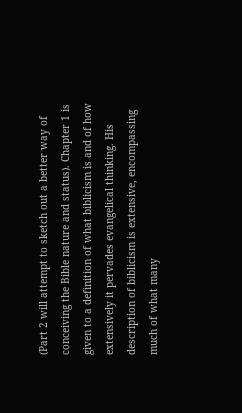(Part 2 will attempt to sketch out a better way of conceiving the Bible nature and status). Chapter 1 is given to a definition of what biblicism is and of how extensively it pervades evangelical thinking. His description of biblicism is extensive, encompassing much of what many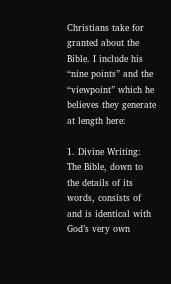Christians take for granted about the Bible. I include his “nine points” and the “viewpoint” which he believes they generate at length here:

1. Divine Writing: The Bible, down to the details of its words, consists of and is identical with God’s very own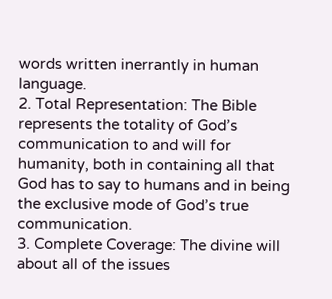words written inerrantly in human language.
2. Total Representation: The Bible represents the totality of God’s communication to and will for humanity, both in containing all that God has to say to humans and in being the exclusive mode of God’s true communication.
3. Complete Coverage: The divine will about all of the issues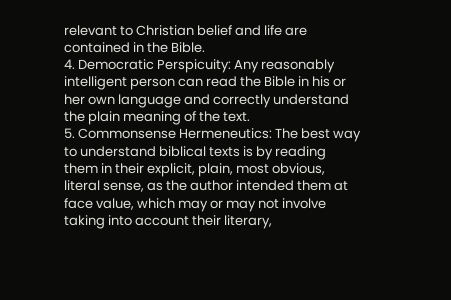relevant to Christian belief and life are contained in the Bible.
4. Democratic Perspicuity: Any reasonably intelligent person can read the Bible in his or her own language and correctly understand the plain meaning of the text.
5. Commonsense Hermeneutics: The best way to understand biblical texts is by reading them in their explicit, plain, most obvious, literal sense, as the author intended them at face value, which may or may not involve taking into account their literary,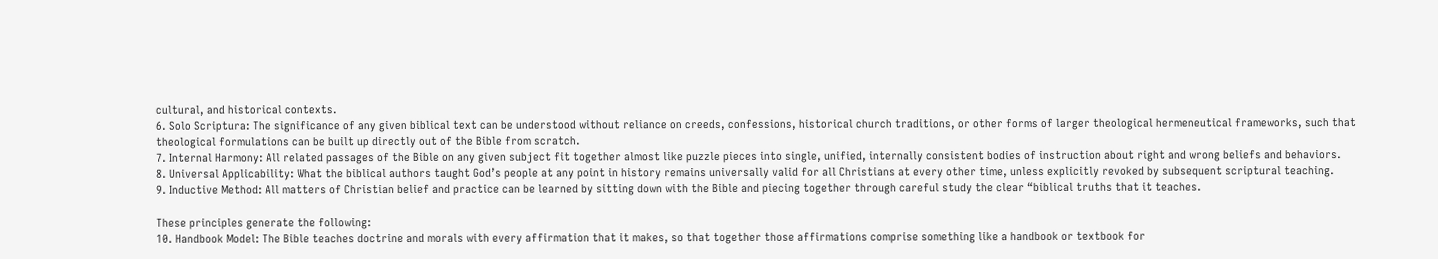cultural, and historical contexts.
6. Solo Scriptura: The significance of any given biblical text can be understood without reliance on creeds, confessions, historical church traditions, or other forms of larger theological hermeneutical frameworks, such that theological formulations can be built up directly out of the Bible from scratch.
7. Internal Harmony: All related passages of the Bible on any given subject fit together almost like puzzle pieces into single, unified, internally consistent bodies of instruction about right and wrong beliefs and behaviors.
8. Universal Applicability: What the biblical authors taught God’s people at any point in history remains universally valid for all Christians at every other time, unless explicitly revoked by subsequent scriptural teaching.
9. Inductive Method: All matters of Christian belief and practice can be learned by sitting down with the Bible and piecing together through careful study the clear “biblical truths that it teaches.

These principles generate the following:
10. Handbook Model: The Bible teaches doctrine and morals with every affirmation that it makes, so that together those affirmations comprise something like a handbook or textbook for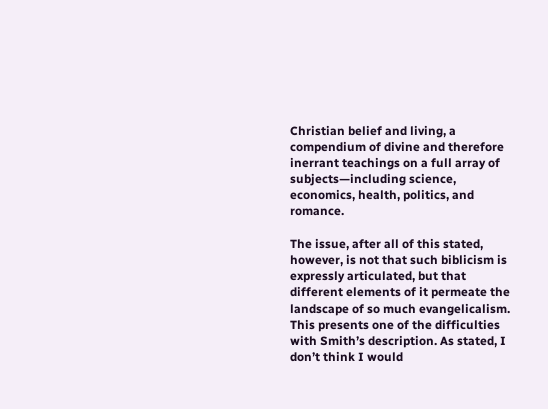Christian belief and living, a compendium of divine and therefore inerrant teachings on a full array of subjects—including science, economics, health, politics, and romance.

The issue, after all of this stated, however, is not that such biblicism is expressly articulated, but that different elements of it permeate the landscape of so much evangelicalism. This presents one of the difficulties with Smith’s description. As stated, I don’t think I would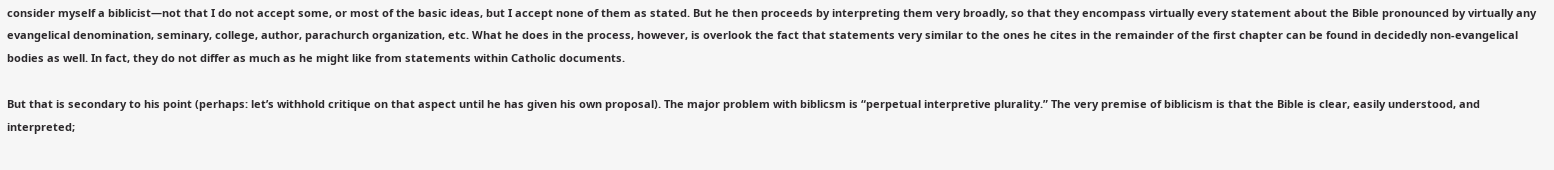consider myself a biblicist—not that I do not accept some, or most of the basic ideas, but I accept none of them as stated. But he then proceeds by interpreting them very broadly, so that they encompass virtually every statement about the Bible pronounced by virtually any evangelical denomination, seminary, college, author, parachurch organization, etc. What he does in the process, however, is overlook the fact that statements very similar to the ones he cites in the remainder of the first chapter can be found in decidedly non-evangelical bodies as well. In fact, they do not differ as much as he might like from statements within Catholic documents.

But that is secondary to his point (perhaps: let’s withhold critique on that aspect until he has given his own proposal). The major problem with biblicsm is “perpetual interpretive plurality.” The very premise of biblicism is that the Bible is clear, easily understood, and interpreted;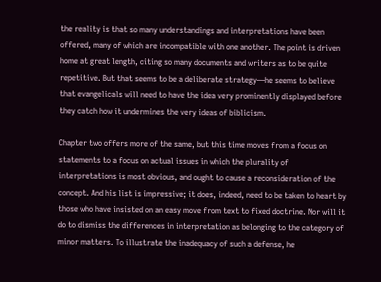the reality is that so many understandings and interpretations have been offered, many of which are incompatible with one another. The point is driven home at great length, citing so many documents and writers as to be quite repetitive. But that seems to be a deliberate strategy—he seems to believe that evangelicals will need to have the idea very prominently displayed before they catch how it undermines the very ideas of biblicism.

Chapter two offers more of the same, but this time moves from a focus on statements to a focus on actual issues in which the plurality of interpretations is most obvious, and ought to cause a reconsideration of the concept. And his list is impressive; it does, indeed, need to be taken to heart by those who have insisted on an easy move from text to fixed doctrine. Nor will it do to dismiss the differences in interpretation as belonging to the category of minor matters. To illustrate the inadequacy of such a defense, he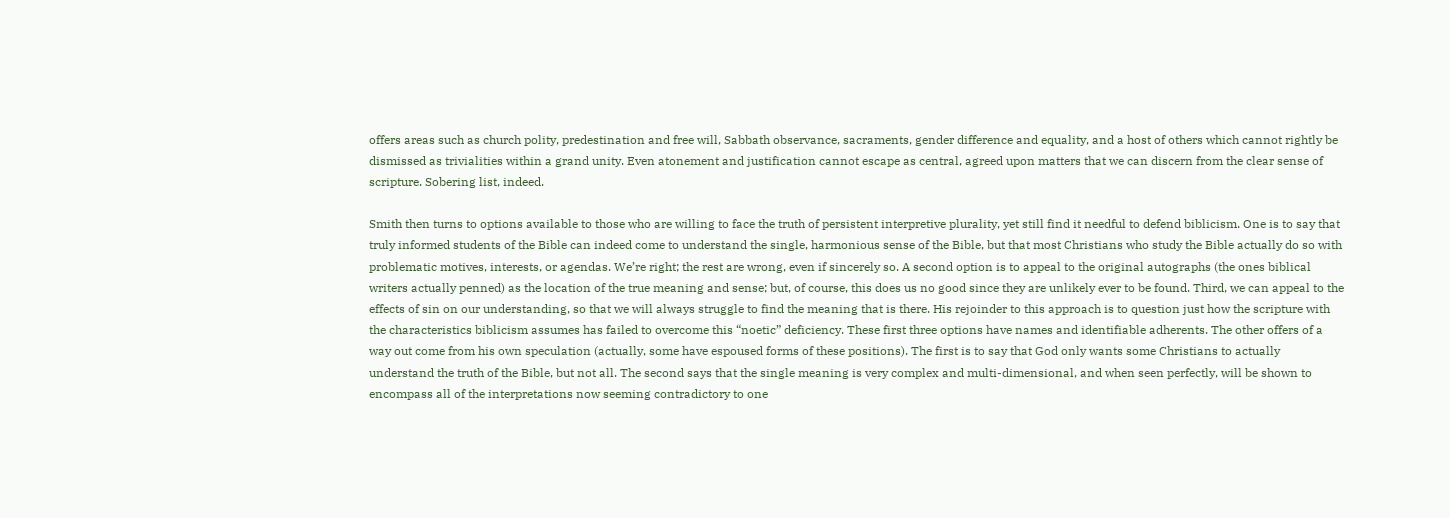offers areas such as church polity, predestination and free will, Sabbath observance, sacraments, gender difference and equality, and a host of others which cannot rightly be dismissed as trivialities within a grand unity. Even atonement and justification cannot escape as central, agreed upon matters that we can discern from the clear sense of scripture. Sobering list, indeed.

Smith then turns to options available to those who are willing to face the truth of persistent interpretive plurality, yet still find it needful to defend biblicism. One is to say that truly informed students of the Bible can indeed come to understand the single, harmonious sense of the Bible, but that most Christians who study the Bible actually do so with problematic motives, interests, or agendas. We’re right; the rest are wrong, even if sincerely so. A second option is to appeal to the original autographs (the ones biblical writers actually penned) as the location of the true meaning and sense; but, of course, this does us no good since they are unlikely ever to be found. Third, we can appeal to the effects of sin on our understanding, so that we will always struggle to find the meaning that is there. His rejoinder to this approach is to question just how the scripture with the characteristics biblicism assumes has failed to overcome this “noetic” deficiency. These first three options have names and identifiable adherents. The other offers of a way out come from his own speculation (actually, some have espoused forms of these positions). The first is to say that God only wants some Christians to actually understand the truth of the Bible, but not all. The second says that the single meaning is very complex and multi-dimensional, and when seen perfectly, will be shown to encompass all of the interpretations now seeming contradictory to one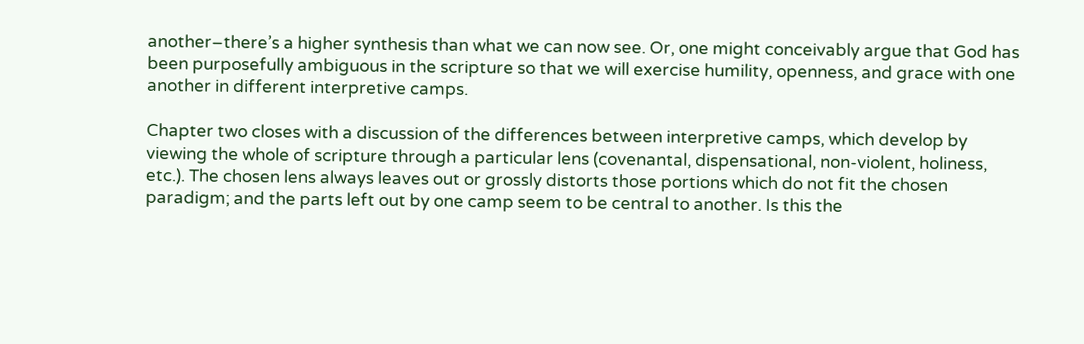another–there’s a higher synthesis than what we can now see. Or, one might conceivably argue that God has been purposefully ambiguous in the scripture so that we will exercise humility, openness, and grace with one another in different interpretive camps.

Chapter two closes with a discussion of the differences between interpretive camps, which develop by viewing the whole of scripture through a particular lens (covenantal, dispensational, non-violent, holiness, etc.). The chosen lens always leaves out or grossly distorts those portions which do not fit the chosen paradigm; and the parts left out by one camp seem to be central to another. Is this the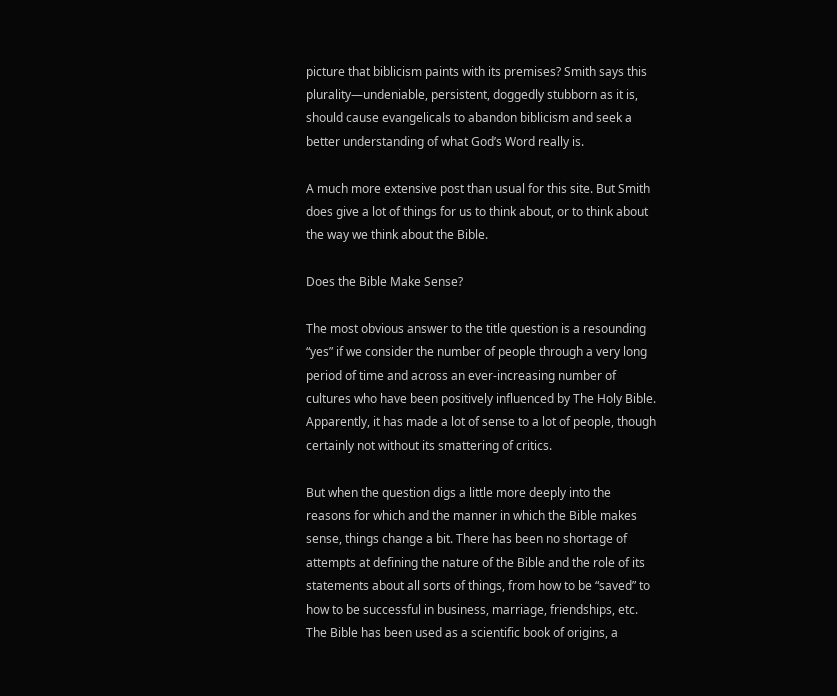picture that biblicism paints with its premises? Smith says this plurality—undeniable, persistent, doggedly stubborn as it is, should cause evangelicals to abandon biblicism and seek a better understanding of what God’s Word really is.

A much more extensive post than usual for this site. But Smith does give a lot of things for us to think about, or to think about the way we think about the Bible.

Does the Bible Make Sense?

The most obvious answer to the title question is a resounding “yes” if we consider the number of people through a very long period of time and across an ever-increasing number of cultures who have been positively influenced by The Holy Bible. Apparently, it has made a lot of sense to a lot of people, though certainly not without its smattering of critics.

But when the question digs a little more deeply into the reasons for which and the manner in which the Bible makes sense, things change a bit. There has been no shortage of attempts at defining the nature of the Bible and the role of its statements about all sorts of things, from how to be “saved” to how to be successful in business, marriage, friendships, etc. The Bible has been used as a scientific book of origins, a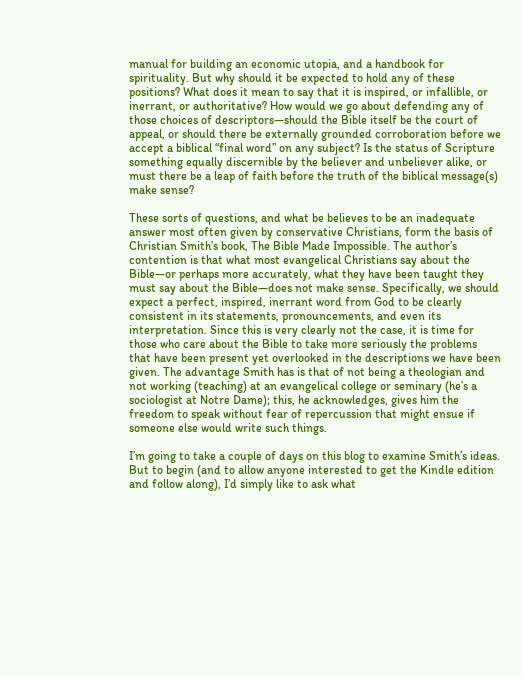manual for building an economic utopia, and a handbook for spirituality. But why should it be expected to hold any of these positions? What does it mean to say that it is inspired, or infallible, or inerrant, or authoritative? How would we go about defending any of those choices of descriptors—should the Bible itself be the court of appeal, or should there be externally grounded corroboration before we accept a biblical “final word” on any subject? Is the status of Scripture something equally discernible by the believer and unbeliever alike, or must there be a leap of faith before the truth of the biblical message(s) make sense?

These sorts of questions, and what be believes to be an inadequate answer most often given by conservative Christians, form the basis of Christian Smith’s book, The Bible Made Impossible. The author’s contention is that what most evangelical Christians say about the Bible—or perhaps more accurately, what they have been taught they must say about the Bible—does not make sense. Specifically, we should expect a perfect, inspired, inerrant word from God to be clearly consistent in its statements, pronouncements, and even its interpretation. Since this is very clearly not the case, it is time for those who care about the Bible to take more seriously the problems that have been present yet overlooked in the descriptions we have been given. The advantage Smith has is that of not being a theologian and not working (teaching) at an evangelical college or seminary (he’s a sociologist at Notre Dame); this, he acknowledges, gives him the freedom to speak without fear of repercussion that might ensue if someone else would write such things.

I’m going to take a couple of days on this blog to examine Smith’s ideas. But to begin (and to allow anyone interested to get the Kindle edition and follow along), I’d simply like to ask what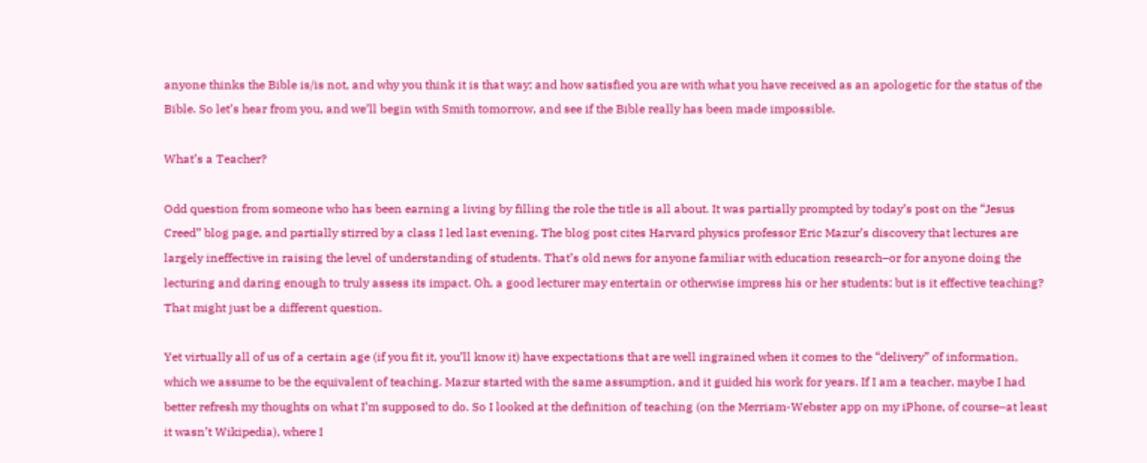anyone thinks the Bible is/is not, and why you think it is that way; and how satisfied you are with what you have received as an apologetic for the status of the Bible. So let’s hear from you, and we’ll begin with Smith tomorrow, and see if the Bible really has been made impossible.

What’s a Teacher?

Odd question from someone who has been earning a living by filling the role the title is all about. It was partially prompted by today’s post on the “Jesus Creed” blog page, and partially stirred by a class I led last evening. The blog post cites Harvard physics professor Eric Mazur’s discovery that lectures are largely ineffective in raising the level of understanding of students. That’s old news for anyone familiar with education research–or for anyone doing the lecturing and daring enough to truly assess its impact. Oh, a good lecturer may entertain or otherwise impress his or her students; but is it effective teaching? That might just be a different question.

Yet virtually all of us of a certain age (if you fit it, you’ll know it) have expectations that are well ingrained when it comes to the “delivery” of information, which we assume to be the equivalent of teaching. Mazur started with the same assumption, and it guided his work for years. If I am a teacher, maybe I had better refresh my thoughts on what I’m supposed to do. So I looked at the definition of teaching (on the Merriam-Webster app on my iPhone, of course–at least it wasn’t Wikipedia), where I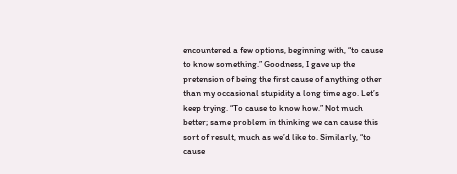encountered a few options, beginning with, “to cause to know something.” Goodness, I gave up the pretension of being the first cause of anything other than my occasional stupidity a long time ago. Let’s keep trying. “To cause to know how.” Not much better; same problem in thinking we can cause this sort of result, much as we’d like to. Similarly, “to cause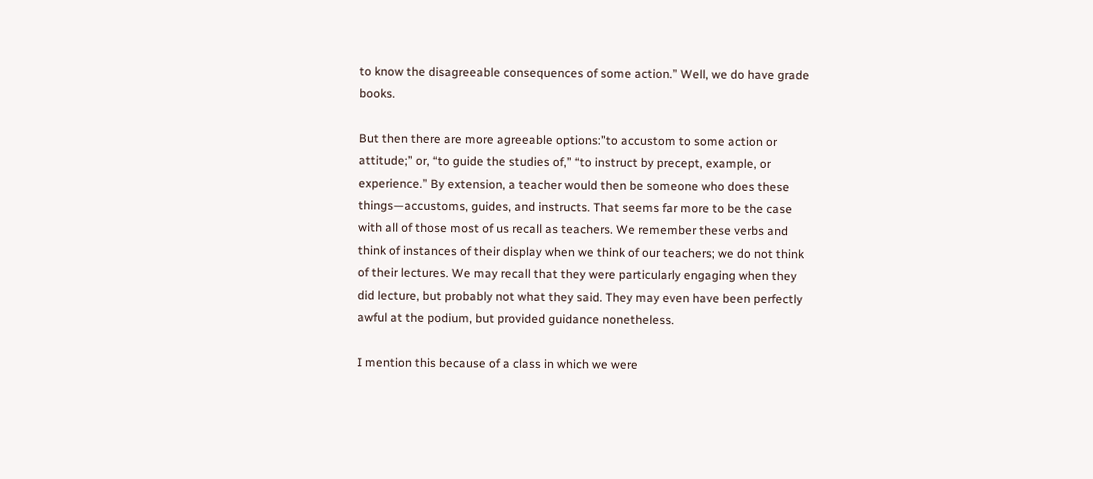to know the disagreeable consequences of some action.” Well, we do have grade books.

But then there are more agreeable options:”to accustom to some action or attitude;” or, “to guide the studies of,” “to instruct by precept, example, or experience.” By extension, a teacher would then be someone who does these things—accustoms, guides, and instructs. That seems far more to be the case with all of those most of us recall as teachers. We remember these verbs and think of instances of their display when we think of our teachers; we do not think of their lectures. We may recall that they were particularly engaging when they did lecture, but probably not what they said. They may even have been perfectly awful at the podium, but provided guidance nonetheless.

I mention this because of a class in which we were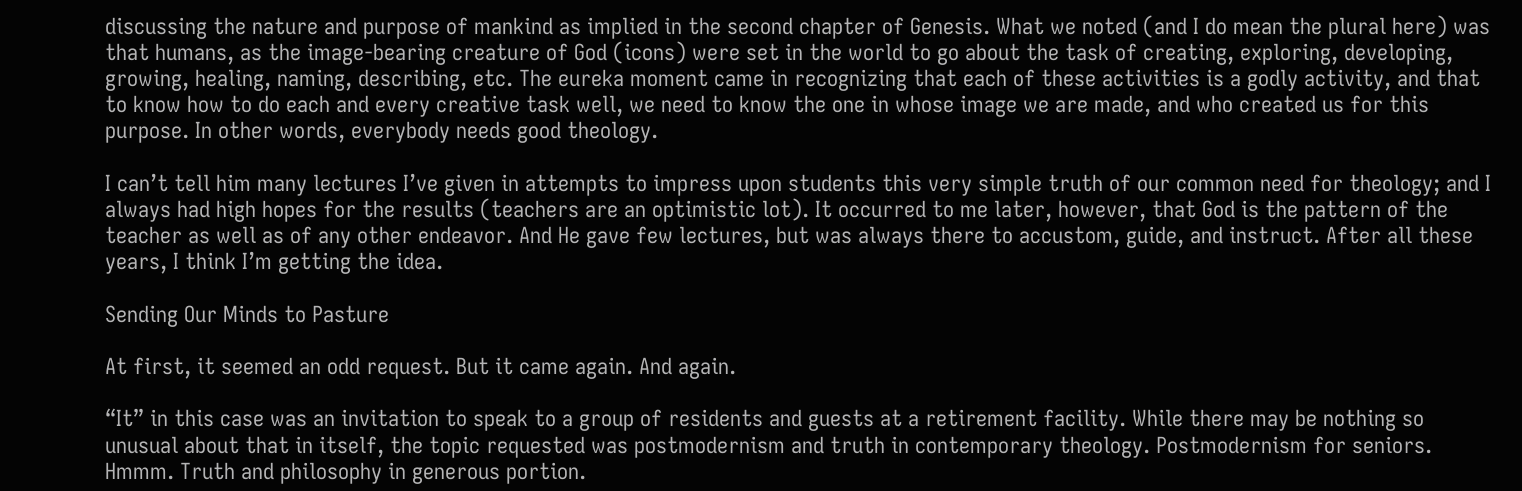discussing the nature and purpose of mankind as implied in the second chapter of Genesis. What we noted (and I do mean the plural here) was that humans, as the image-bearing creature of God (icons) were set in the world to go about the task of creating, exploring, developing, growing, healing, naming, describing, etc. The eureka moment came in recognizing that each of these activities is a godly activity, and that to know how to do each and every creative task well, we need to know the one in whose image we are made, and who created us for this purpose. In other words, everybody needs good theology.

I can’t tell him many lectures I’ve given in attempts to impress upon students this very simple truth of our common need for theology; and I always had high hopes for the results (teachers are an optimistic lot). It occurred to me later, however, that God is the pattern of the teacher as well as of any other endeavor. And He gave few lectures, but was always there to accustom, guide, and instruct. After all these years, I think I’m getting the idea.

Sending Our Minds to Pasture

At first, it seemed an odd request. But it came again. And again.

“It” in this case was an invitation to speak to a group of residents and guests at a retirement facility. While there may be nothing so unusual about that in itself, the topic requested was postmodernism and truth in contemporary theology. Postmodernism for seniors. Hmmm. Truth and philosophy in generous portion.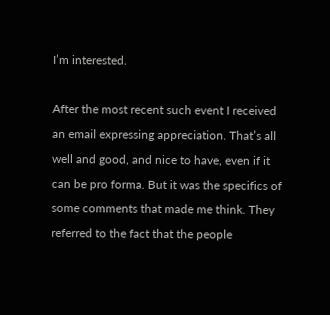I’m interested.

After the most recent such event I received an email expressing appreciation. That’s all well and good, and nice to have, even if it can be pro forma. But it was the specifics of some comments that made me think. They referred to the fact that the people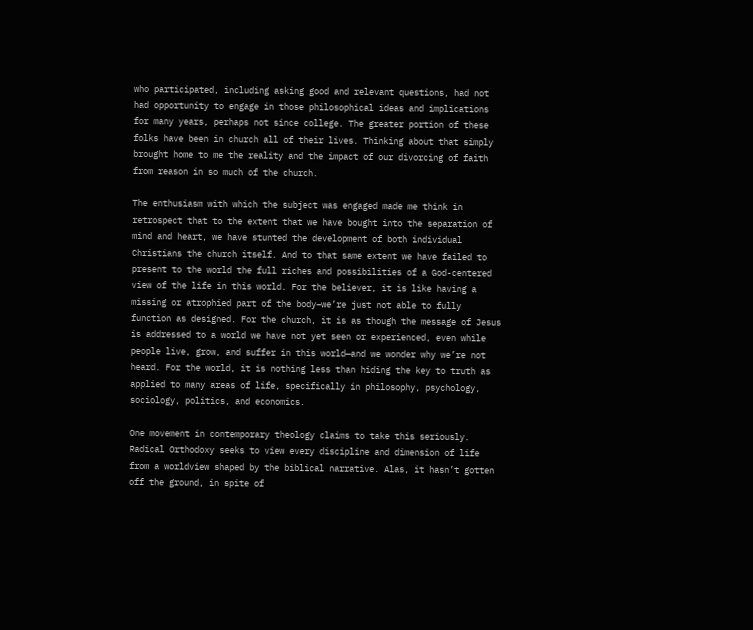who participated, including asking good and relevant questions, had not had opportunity to engage in those philosophical ideas and implications for many years, perhaps not since college. The greater portion of these folks have been in church all of their lives. Thinking about that simply brought home to me the reality and the impact of our divorcing of faith from reason in so much of the church.

The enthusiasm with which the subject was engaged made me think in retrospect that to the extent that we have bought into the separation of mind and heart, we have stunted the development of both individual Christians the church itself. And to that same extent we have failed to present to the world the full riches and possibilities of a God-centered view of the life in this world. For the believer, it is like having a missing or atrophied part of the body–we’re just not able to fully function as designed. For the church, it is as though the message of Jesus is addressed to a world we have not yet seen or experienced, even while people live, grow, and suffer in this world—and we wonder why we’re not heard. For the world, it is nothing less than hiding the key to truth as applied to many areas of life, specifically in philosophy, psychology, sociology, politics, and economics.

One movement in contemporary theology claims to take this seriously. Radical Orthodoxy seeks to view every discipline and dimension of life from a worldview shaped by the biblical narrative. Alas, it hasn’t gotten off the ground, in spite of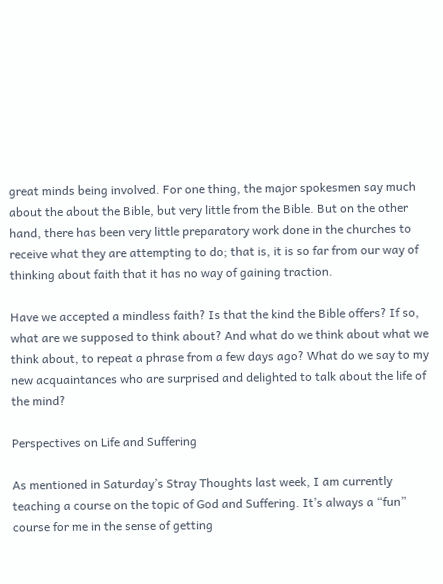great minds being involved. For one thing, the major spokesmen say much about the about the Bible, but very little from the Bible. But on the other hand, there has been very little preparatory work done in the churches to receive what they are attempting to do; that is, it is so far from our way of thinking about faith that it has no way of gaining traction.

Have we accepted a mindless faith? Is that the kind the Bible offers? If so, what are we supposed to think about? And what do we think about what we think about, to repeat a phrase from a few days ago? What do we say to my new acquaintances who are surprised and delighted to talk about the life of the mind?

Perspectives on Life and Suffering

As mentioned in Saturday’s Stray Thoughts last week, I am currently teaching a course on the topic of God and Suffering. It’s always a “fun” course for me in the sense of getting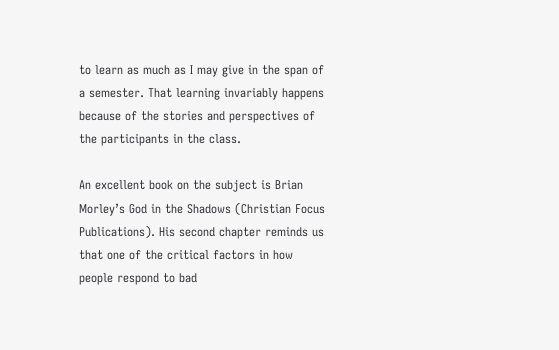to learn as much as I may give in the span of a semester. That learning invariably happens because of the stories and perspectives of the participants in the class.

An excellent book on the subject is Brian Morley’s God in the Shadows (Christian Focus Publications). His second chapter reminds us that one of the critical factors in how people respond to bad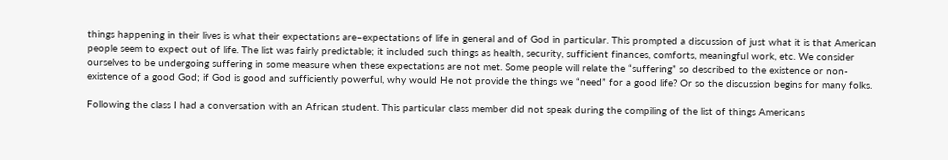things happening in their lives is what their expectations are–expectations of life in general and of God in particular. This prompted a discussion of just what it is that American people seem to expect out of life. The list was fairly predictable; it included such things as health, security, sufficient finances, comforts, meaningful work, etc. We consider ourselves to be undergoing suffering in some measure when these expectations are not met. Some people will relate the “suffering” so described to the existence or non-existence of a good God; if God is good and sufficiently powerful, why would He not provide the things we “need” for a good life? Or so the discussion begins for many folks.

Following the class I had a conversation with an African student. This particular class member did not speak during the compiling of the list of things Americans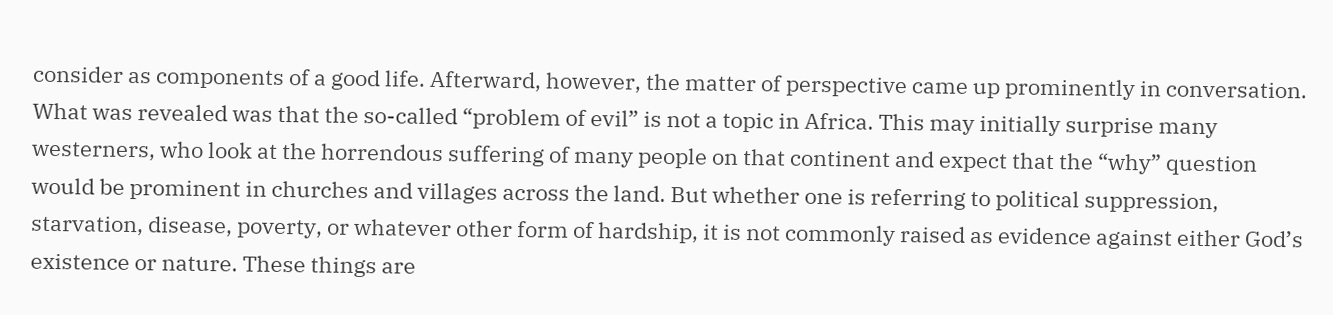consider as components of a good life. Afterward, however, the matter of perspective came up prominently in conversation. What was revealed was that the so-called “problem of evil” is not a topic in Africa. This may initially surprise many westerners, who look at the horrendous suffering of many people on that continent and expect that the “why” question would be prominent in churches and villages across the land. But whether one is referring to political suppression, starvation, disease, poverty, or whatever other form of hardship, it is not commonly raised as evidence against either God’s existence or nature. These things are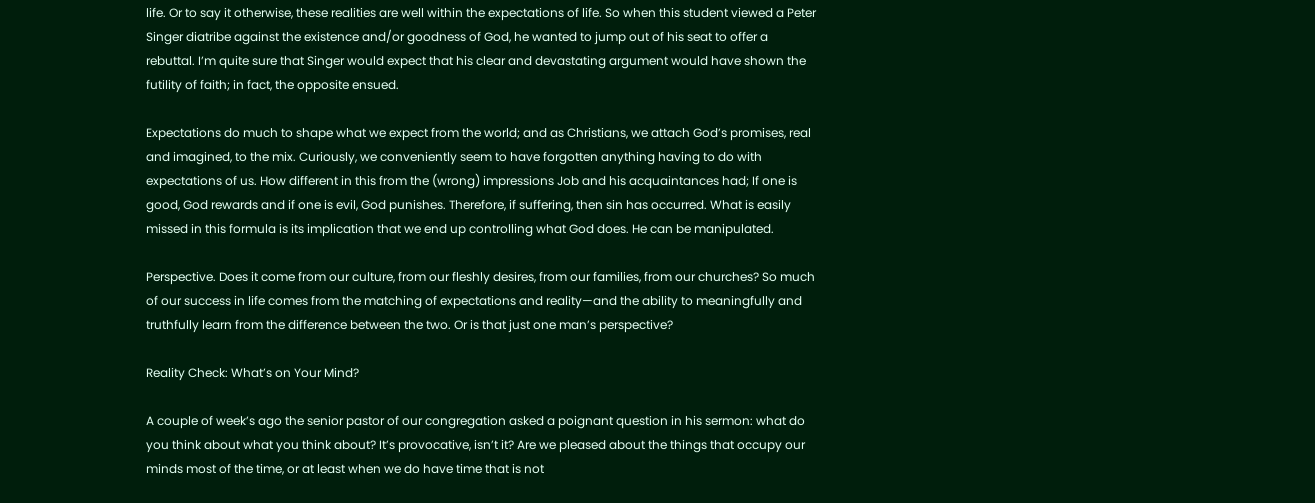life. Or to say it otherwise, these realities are well within the expectations of life. So when this student viewed a Peter Singer diatribe against the existence and/or goodness of God, he wanted to jump out of his seat to offer a rebuttal. I’m quite sure that Singer would expect that his clear and devastating argument would have shown the futility of faith; in fact, the opposite ensued.

Expectations do much to shape what we expect from the world; and as Christians, we attach God’s promises, real and imagined, to the mix. Curiously, we conveniently seem to have forgotten anything having to do with expectations of us. How different in this from the (wrong) impressions Job and his acquaintances had; If one is good, God rewards and if one is evil, God punishes. Therefore, if suffering, then sin has occurred. What is easily missed in this formula is its implication that we end up controlling what God does. He can be manipulated.

Perspective. Does it come from our culture, from our fleshly desires, from our families, from our churches? So much of our success in life comes from the matching of expectations and reality—and the ability to meaningfully and truthfully learn from the difference between the two. Or is that just one man’s perspective?

Reality Check: What’s on Your Mind?

A couple of week’s ago the senior pastor of our congregation asked a poignant question in his sermon: what do you think about what you think about? It’s provocative, isn’t it? Are we pleased about the things that occupy our minds most of the time, or at least when we do have time that is not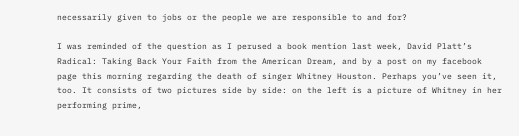necessarily given to jobs or the people we are responsible to and for?

I was reminded of the question as I perused a book mention last week, David Platt’s Radical: Taking Back Your Faith from the American Dream, and by a post on my facebook page this morning regarding the death of singer Whitney Houston. Perhaps you’ve seen it, too. It consists of two pictures side by side: on the left is a picture of Whitney in her performing prime,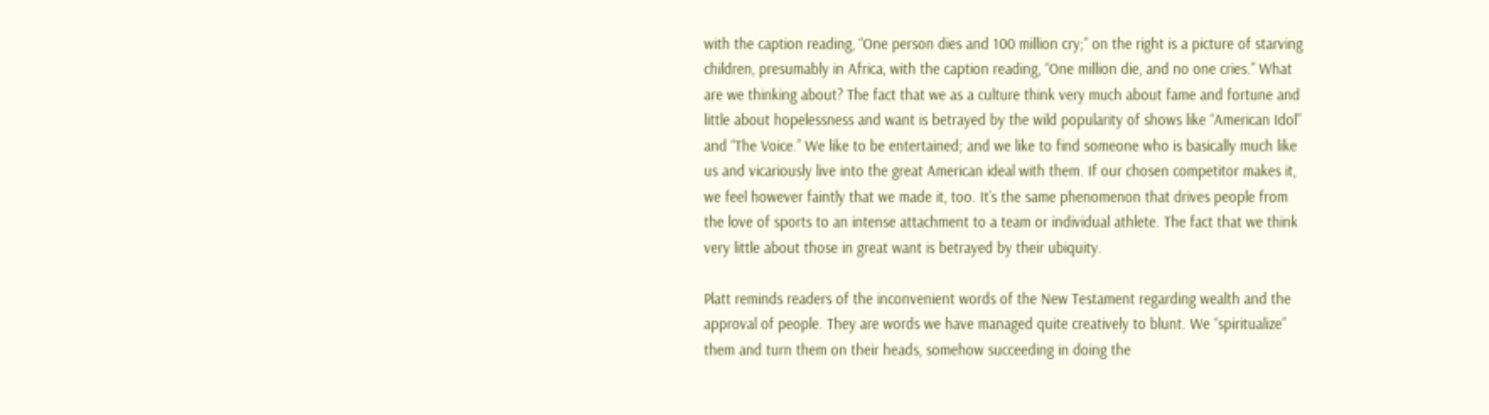with the caption reading, “One person dies and 100 million cry;” on the right is a picture of starving children, presumably in Africa, with the caption reading, “One million die, and no one cries.” What are we thinking about? The fact that we as a culture think very much about fame and fortune and little about hopelessness and want is betrayed by the wild popularity of shows like “American Idol” and “The Voice.” We like to be entertained; and we like to find someone who is basically much like us and vicariously live into the great American ideal with them. If our chosen competitor makes it, we feel however faintly that we made it, too. It’s the same phenomenon that drives people from the love of sports to an intense attachment to a team or individual athlete. The fact that we think very little about those in great want is betrayed by their ubiquity.

Platt reminds readers of the inconvenient words of the New Testament regarding wealth and the approval of people. They are words we have managed quite creatively to blunt. We “spiritualize” them and turn them on their heads, somehow succeeding in doing the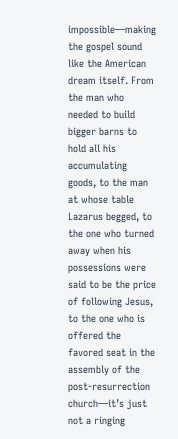impossible—making the gospel sound like the American dream itself. From the man who needed to build bigger barns to hold all his accumulating goods, to the man at whose table Lazarus begged, to the one who turned away when his possessions were said to be the price of following Jesus, to the one who is offered the favored seat in the assembly of the post-resurrection church—it’s just not a ringing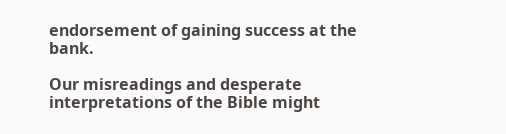endorsement of gaining success at the bank.

Our misreadings and desperate interpretations of the Bible might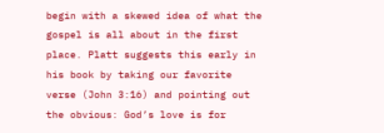begin with a skewed idea of what the gospel is all about in the first place. Platt suggests this early in his book by taking our favorite verse (John 3:16) and pointing out the obvious: God’s love is for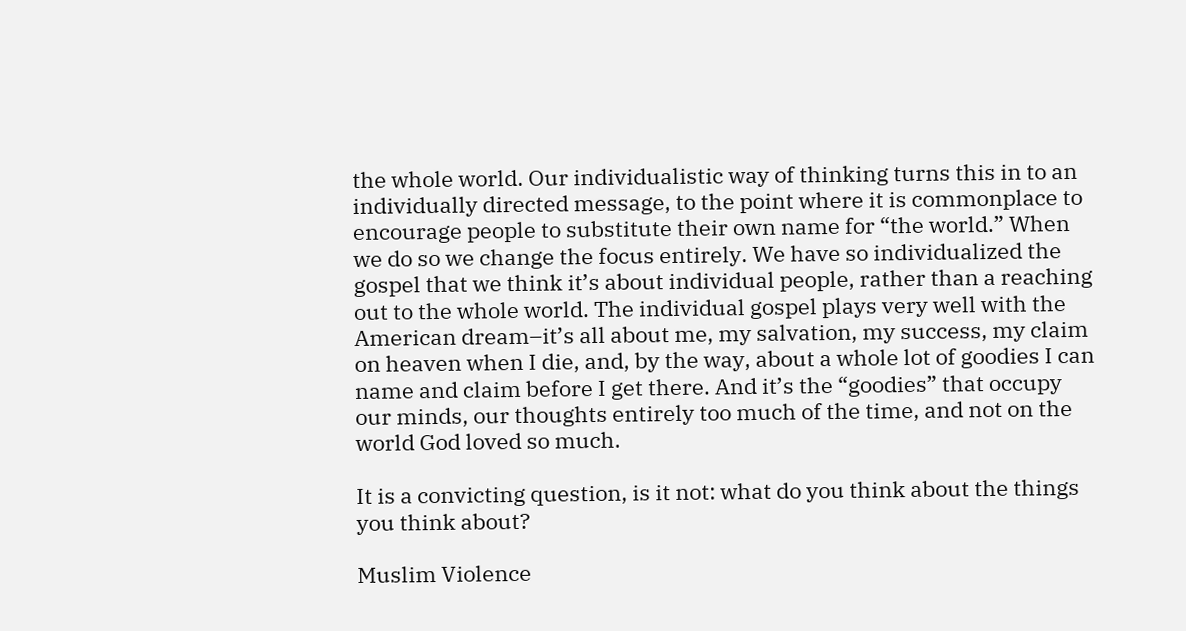the whole world. Our individualistic way of thinking turns this in to an individually directed message, to the point where it is commonplace to encourage people to substitute their own name for “the world.” When we do so we change the focus entirely. We have so individualized the gospel that we think it’s about individual people, rather than a reaching out to the whole world. The individual gospel plays very well with the American dream–it’s all about me, my salvation, my success, my claim on heaven when I die, and, by the way, about a whole lot of goodies I can name and claim before I get there. And it’s the “goodies” that occupy our minds, our thoughts entirely too much of the time, and not on the world God loved so much.

It is a convicting question, is it not: what do you think about the things you think about?

Muslim Violence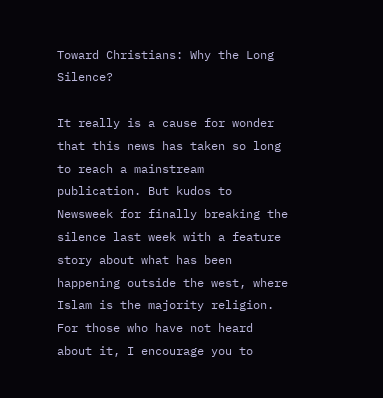Toward Christians: Why the Long Silence?

It really is a cause for wonder that this news has taken so long to reach a mainstream publication. But kudos to Newsweek for finally breaking the silence last week with a feature story about what has been happening outside the west, where Islam is the majority religion. For those who have not heard about it, I encourage you to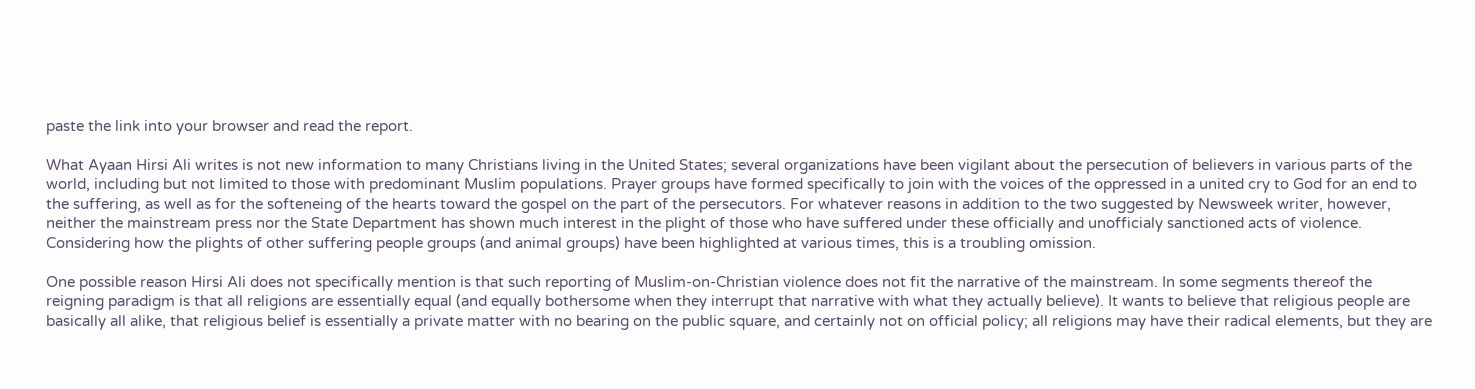paste the link into your browser and read the report.

What Ayaan Hirsi Ali writes is not new information to many Christians living in the United States; several organizations have been vigilant about the persecution of believers in various parts of the world, including but not limited to those with predominant Muslim populations. Prayer groups have formed specifically to join with the voices of the oppressed in a united cry to God for an end to the suffering, as well as for the softeneing of the hearts toward the gospel on the part of the persecutors. For whatever reasons in addition to the two suggested by Newsweek writer, however, neither the mainstream press nor the State Department has shown much interest in the plight of those who have suffered under these officially and unofficialy sanctioned acts of violence. Considering how the plights of other suffering people groups (and animal groups) have been highlighted at various times, this is a troubling omission.

One possible reason Hirsi Ali does not specifically mention is that such reporting of Muslim-on-Christian violence does not fit the narrative of the mainstream. In some segments thereof the reigning paradigm is that all religions are essentially equal (and equally bothersome when they interrupt that narrative with what they actually believe). It wants to believe that religious people are basically all alike, that religious belief is essentially a private matter with no bearing on the public square, and certainly not on official policy; all religions may have their radical elements, but they are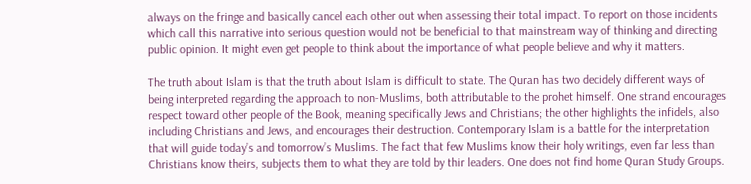always on the fringe and basically cancel each other out when assessing their total impact. To report on those incidents which call this narrative into serious question would not be beneficial to that mainstream way of thinking and directing public opinion. It might even get people to think about the importance of what people believe and why it matters.

The truth about Islam is that the truth about Islam is difficult to state. The Quran has two decidely different ways of being interpreted regarding the approach to non-Muslims, both attributable to the prohet himself. One strand encourages respect toward other people of the Book, meaning specifically Jews and Christians; the other highlights the infidels, also including Christians and Jews, and encourages their destruction. Contemporary Islam is a battle for the interpretation that will guide today’s and tomorrow’s Muslims. The fact that few Muslims know their holy writings, even far less than Christians know theirs, subjects them to what they are told by thir leaders. One does not find home Quran Study Groups.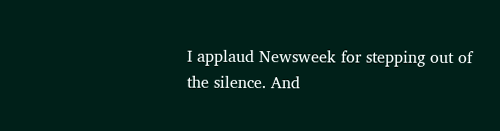I applaud Newsweek for stepping out of the silence. And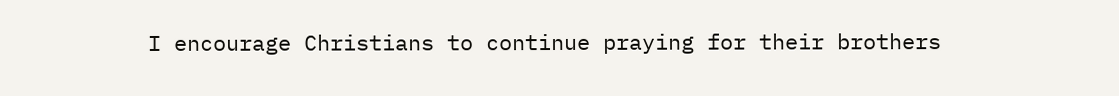I encourage Christians to continue praying for their brothers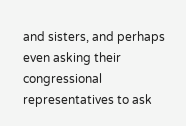and sisters, and perhaps even asking their congressional representatives to ask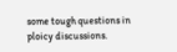some tough questions in ploicy discussions.